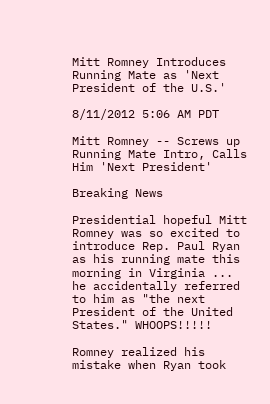Mitt Romney Introduces Running Mate as 'Next President of the U.S.'

8/11/2012 5:06 AM PDT

Mitt Romney -- Screws up Running Mate Intro, Calls Him 'Next President'

Breaking News

Presidential hopeful Mitt Romney was so excited to introduce Rep. Paul Ryan as his running mate this morning in Virginia ... he accidentally referred to him as "the next President of the United States." WHOOPS!!!!!

Romney realized his mistake when Ryan took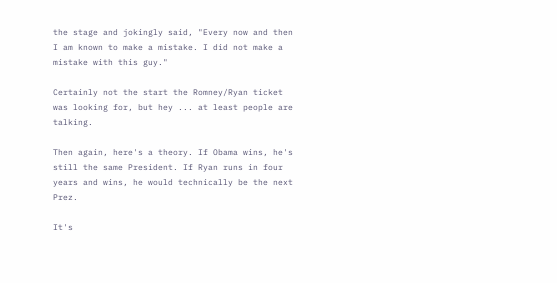the stage and jokingly said, "Every now and then I am known to make a mistake. I did not make a mistake with this guy."

Certainly not the start the Romney/Ryan ticket was looking for, but hey ... at least people are talking.

Then again, here's a theory. If Obama wins, he's still the same President. If Ryan runs in four years and wins, he would technically be the next Prez.

It's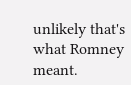unlikely that's what Romney meant.